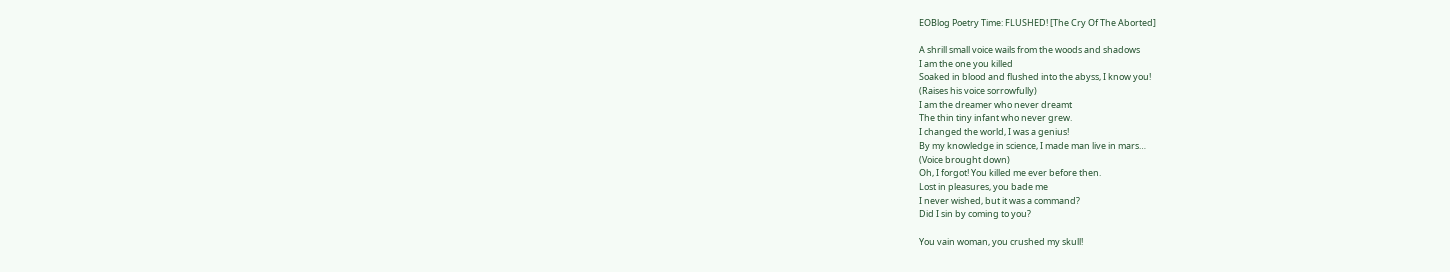EOBlog Poetry Time: FLUSHED! [The Cry Of The Aborted]

A shrill small voice wails from the woods and shadows
I am the one you killed
Soaked in blood and flushed into the abyss, I know you!
(Raises his voice sorrowfully)
I am the dreamer who never dreamt
The thin tiny infant who never grew.
I changed the world, I was a genius!
By my knowledge in science, I made man live in mars…
(Voice brought down)
Oh, I forgot! You killed me ever before then.
Lost in pleasures, you bade me
I never wished, but it was a command?
Did I sin by coming to you?

You vain woman, you crushed my skull!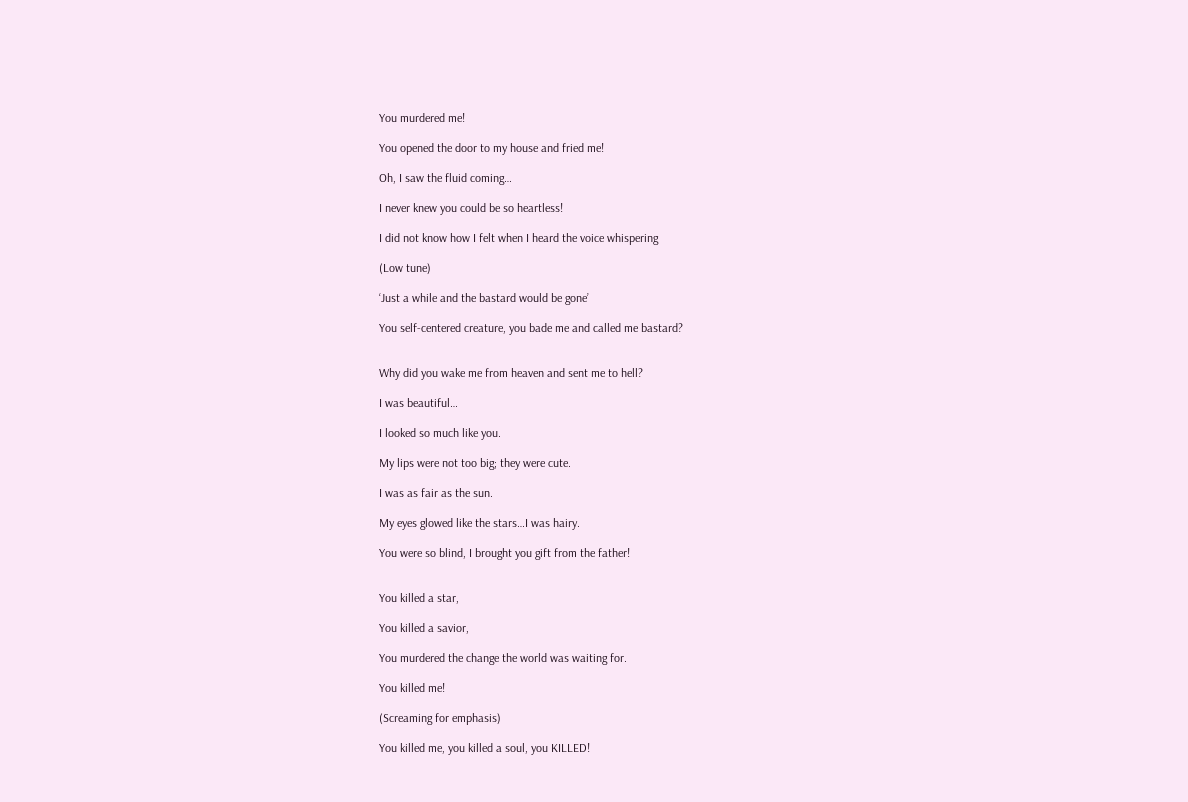You murdered me!

You opened the door to my house and fried me!

Oh, I saw the fluid coming…

I never knew you could be so heartless!

I did not know how I felt when I heard the voice whispering

(Low tune)

‘Just a while and the bastard would be gone’

You self-centered creature, you bade me and called me bastard?


Why did you wake me from heaven and sent me to hell?

I was beautiful…

I looked so much like you.

My lips were not too big; they were cute.

I was as fair as the sun.

My eyes glowed like the stars…I was hairy.

You were so blind, I brought you gift from the father!


You killed a star,

You killed a savior,

You murdered the change the world was waiting for.

You killed me!

(Screaming for emphasis)

You killed me, you killed a soul, you KILLED!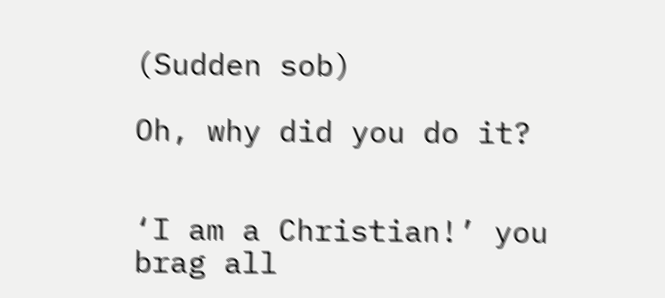(Sudden sob)

Oh, why did you do it?


‘I am a Christian!’ you brag all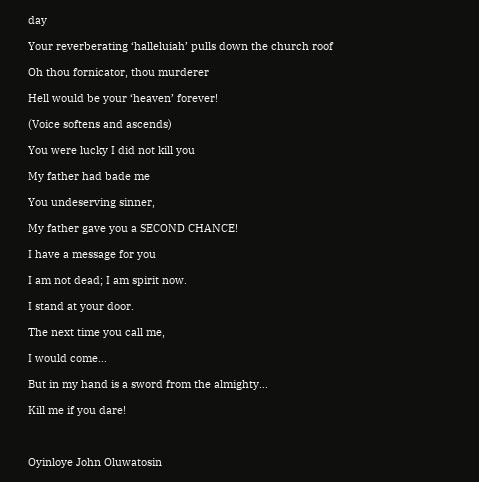day

Your reverberating ‘halleluiah’ pulls down the church roof

Oh thou fornicator, thou murderer

Hell would be your ‘heaven’ forever!

(Voice softens and ascends)

You were lucky I did not kill you

My father had bade me

You undeserving sinner,

My father gave you a SECOND CHANCE!

I have a message for you

I am not dead; I am spirit now.

I stand at your door.

The next time you call me,

I would come…

But in my hand is a sword from the almighty…

Kill me if you dare!



Oyinloye John Oluwatosin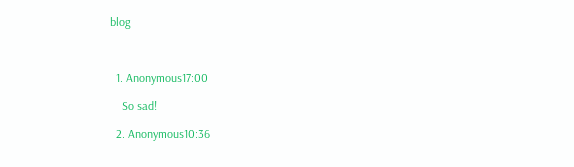blog



  1. Anonymous17:00

    So sad!

  2. Anonymous10:36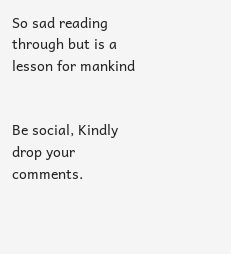So sad reading through but is a lesson for mankind


Be social, Kindly drop your comments.